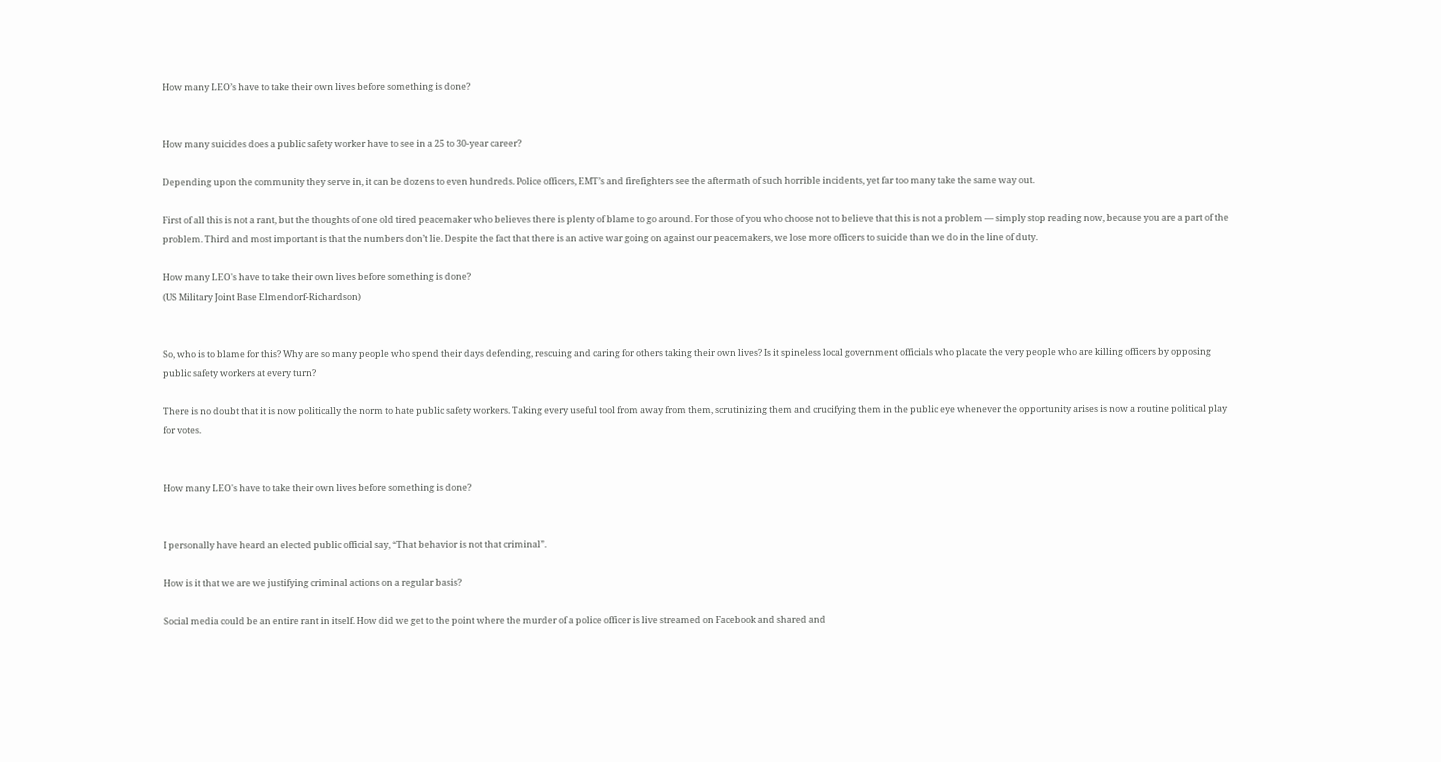How many LEO’s have to take their own lives before something is done?


How many suicides does a public safety worker have to see in a 25 to 30-year career?

Depending upon the community they serve in, it can be dozens to even hundreds. Police officers, EMT’s and firefighters see the aftermath of such horrible incidents, yet far too many take the same way out.

First of all this is not a rant, but the thoughts of one old tired peacemaker who believes there is plenty of blame to go around. For those of you who choose not to believe that this is not a problem — simply stop reading now, because you are a part of the problem. Third and most important is that the numbers don’t lie. Despite the fact that there is an active war going on against our peacemakers, we lose more officers to suicide than we do in the line of duty.

How many LEO's have to take their own lives before something is done?
(US Military Joint Base Elmendorf-Richardson)


So, who is to blame for this? Why are so many people who spend their days defending, rescuing and caring for others taking their own lives? Is it spineless local government officials who placate the very people who are killing officers by opposing public safety workers at every turn?

There is no doubt that it is now politically the norm to hate public safety workers. Taking every useful tool from away from them, scrutinizing them and crucifying them in the public eye whenever the opportunity arises is now a routine political play for votes.


How many LEO's have to take their own lives before something is done?


I personally have heard an elected public official say, “That behavior is not that criminal”.

How is it that we are we justifying criminal actions on a regular basis?

Social media could be an entire rant in itself. How did we get to the point where the murder of a police officer is live streamed on Facebook and shared and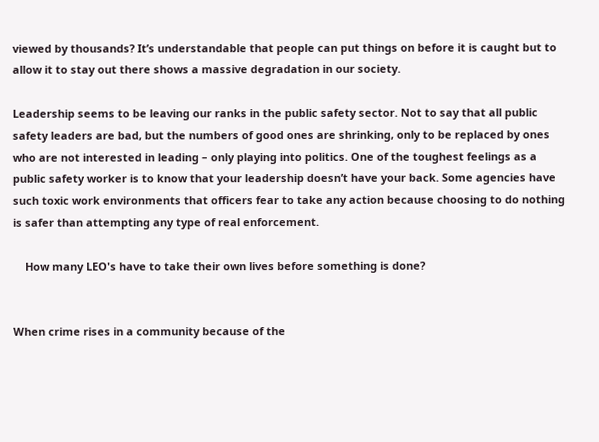viewed by thousands? It’s understandable that people can put things on before it is caught but to allow it to stay out there shows a massive degradation in our society.

Leadership seems to be leaving our ranks in the public safety sector. Not to say that all public safety leaders are bad, but the numbers of good ones are shrinking, only to be replaced by ones who are not interested in leading – only playing into politics. One of the toughest feelings as a public safety worker is to know that your leadership doesn’t have your back. Some agencies have such toxic work environments that officers fear to take any action because choosing to do nothing is safer than attempting any type of real enforcement.

    How many LEO's have to take their own lives before something is done?


When crime rises in a community because of the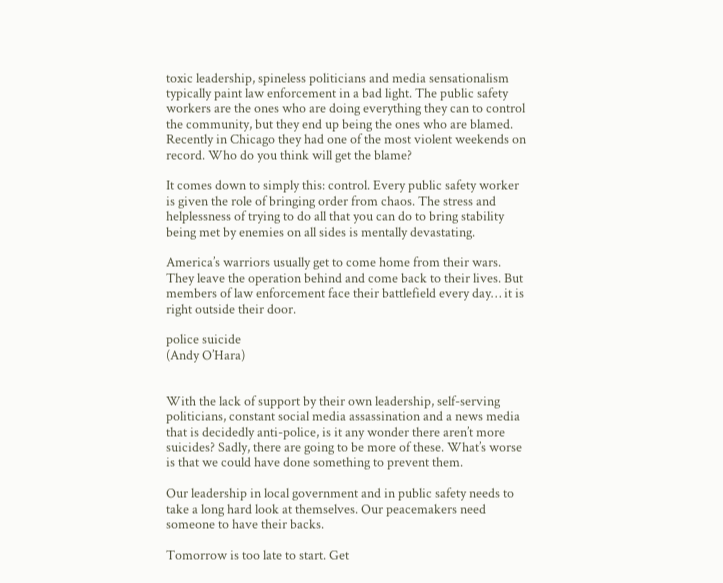toxic leadership, spineless politicians and media sensationalism typically paint law enforcement in a bad light. The public safety workers are the ones who are doing everything they can to control the community, but they end up being the ones who are blamed. Recently in Chicago they had one of the most violent weekends on record. Who do you think will get the blame?

It comes down to simply this: control. Every public safety worker is given the role of bringing order from chaos. The stress and helplessness of trying to do all that you can do to bring stability being met by enemies on all sides is mentally devastating.

America’s warriors usually get to come home from their wars. They leave the operation behind and come back to their lives. But members of law enforcement face their battlefield every day… it is right outside their door.

police suicide
(Andy O’Hara)


With the lack of support by their own leadership, self-serving politicians, constant social media assassination and a news media that is decidedly anti-police, is it any wonder there aren’t more suicides? Sadly, there are going to be more of these. What’s worse is that we could have done something to prevent them.

Our leadership in local government and in public safety needs to take a long hard look at themselves. Our peacemakers need someone to have their backs.

Tomorrow is too late to start. Get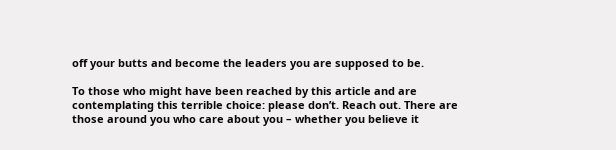off your butts and become the leaders you are supposed to be.

To those who might have been reached by this article and are contemplating this terrible choice: please don’t. Reach out. There are those around you who care about you – whether you believe it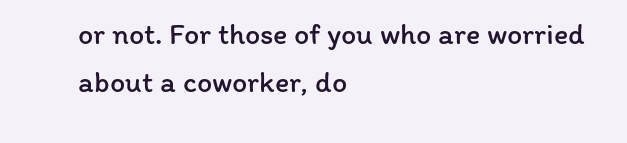or not. For those of you who are worried about a coworker, do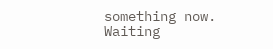something now. Waiting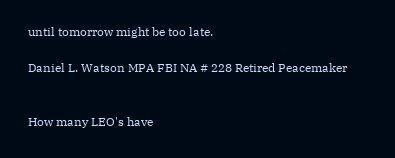until tomorrow might be too late.

Daniel L. Watson MPA FBI NA # 228 Retired Peacemaker


How many LEO's have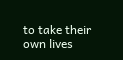to take their own lives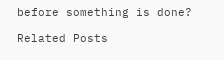before something is done?

Related Posts